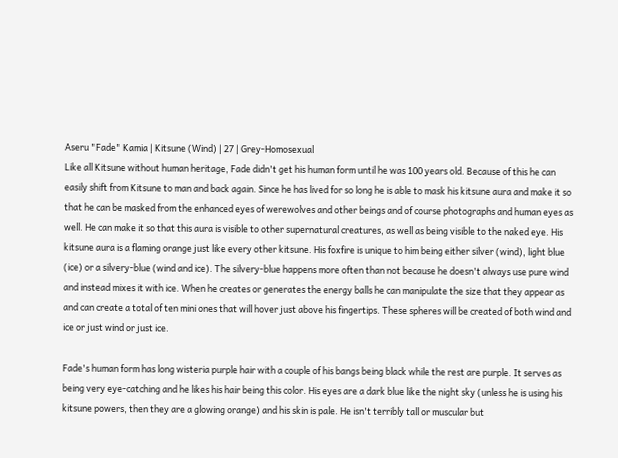Aseru "Fade" Kamia | Kitsune (Wind) | 27 | Grey-Homosexual
Like all Kitsune without human heritage, Fade didn't get his human form until he was 100 years old. Because of this he can easily shift from Kitsune to man and back again. Since he has lived for so long he is able to mask his kitsune aura and make it so that he can be masked from the enhanced eyes of werewolves and other beings and of course photographs and human eyes as well. He can make it so that this aura is visible to other supernatural creatures, as well as being visible to the naked eye. His kitsune aura is a flaming orange just like every other kitsune. His foxfire is unique to him being either silver (wind), light blue (ice) or a silvery-blue (wind and ice). The silvery-blue happens more often than not because he doesn't always use pure wind and instead mixes it with ice. When he creates or generates the energy balls he can manipulate the size that they appear as and can create a total of ten mini ones that will hover just above his fingertips. These spheres will be created of both wind and ice or just wind or just ice.

Fade's human form has long wisteria purple hair with a couple of his bangs being black while the rest are purple. It serves as being very eye-catching and he likes his hair being this color. His eyes are a dark blue like the night sky (unless he is using his kitsune powers, then they are a glowing orange) and his skin is pale. He isn't terribly tall or muscular but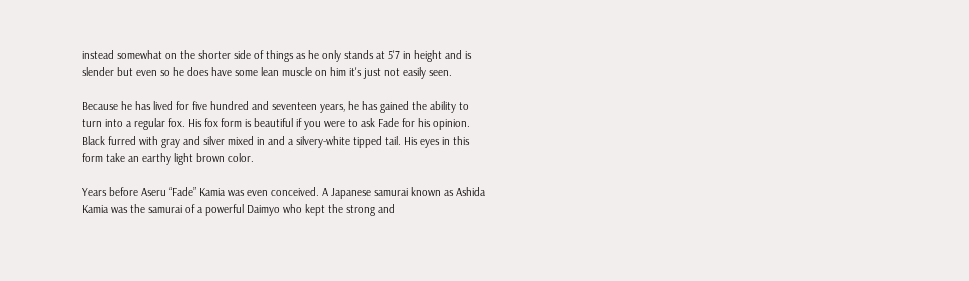instead somewhat on the shorter side of things as he only stands at 5'7 in height and is slender but even so he does have some lean muscle on him it's just not easily seen.

Because he has lived for five hundred and seventeen years, he has gained the ability to turn into a regular fox. His fox form is beautiful if you were to ask Fade for his opinion. Black furred with gray and silver mixed in and a silvery-white tipped tail. His eyes in this form take an earthy light brown color.

Years before Aseru “Fade” Kamia was even conceived. A Japanese samurai known as Ashida Kamia was the samurai of a powerful Daimyo who kept the strong and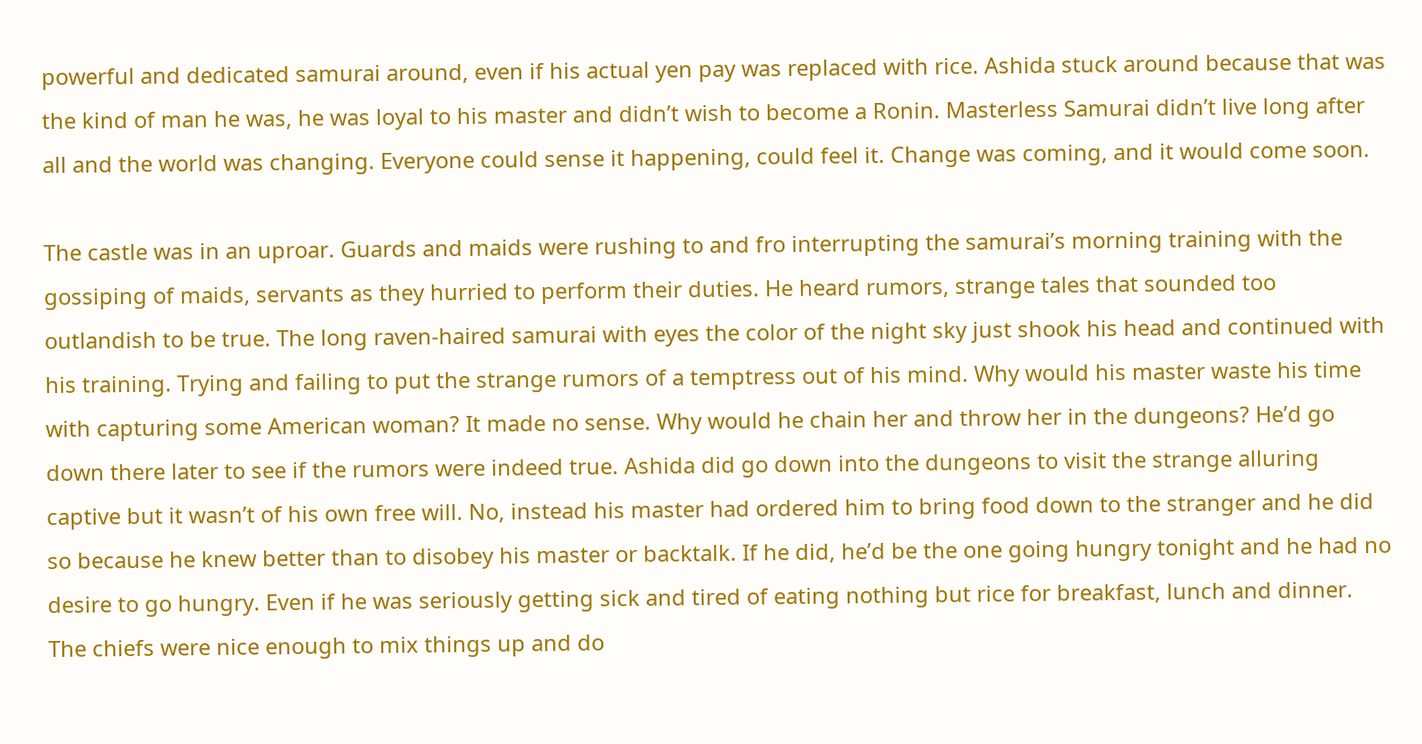powerful and dedicated samurai around, even if his actual yen pay was replaced with rice. Ashida stuck around because that was the kind of man he was, he was loyal to his master and didn’t wish to become a Ronin. Masterless Samurai didn’t live long after all and the world was changing. Everyone could sense it happening, could feel it. Change was coming, and it would come soon.

The castle was in an uproar. Guards and maids were rushing to and fro interrupting the samurai’s morning training with the gossiping of maids, servants as they hurried to perform their duties. He heard rumors, strange tales that sounded too outlandish to be true. The long raven-haired samurai with eyes the color of the night sky just shook his head and continued with his training. Trying and failing to put the strange rumors of a temptress out of his mind. Why would his master waste his time with capturing some American woman? It made no sense. Why would he chain her and throw her in the dungeons? He’d go down there later to see if the rumors were indeed true. Ashida did go down into the dungeons to visit the strange alluring captive but it wasn’t of his own free will. No, instead his master had ordered him to bring food down to the stranger and he did so because he knew better than to disobey his master or backtalk. If he did, he’d be the one going hungry tonight and he had no desire to go hungry. Even if he was seriously getting sick and tired of eating nothing but rice for breakfast, lunch and dinner. The chiefs were nice enough to mix things up and do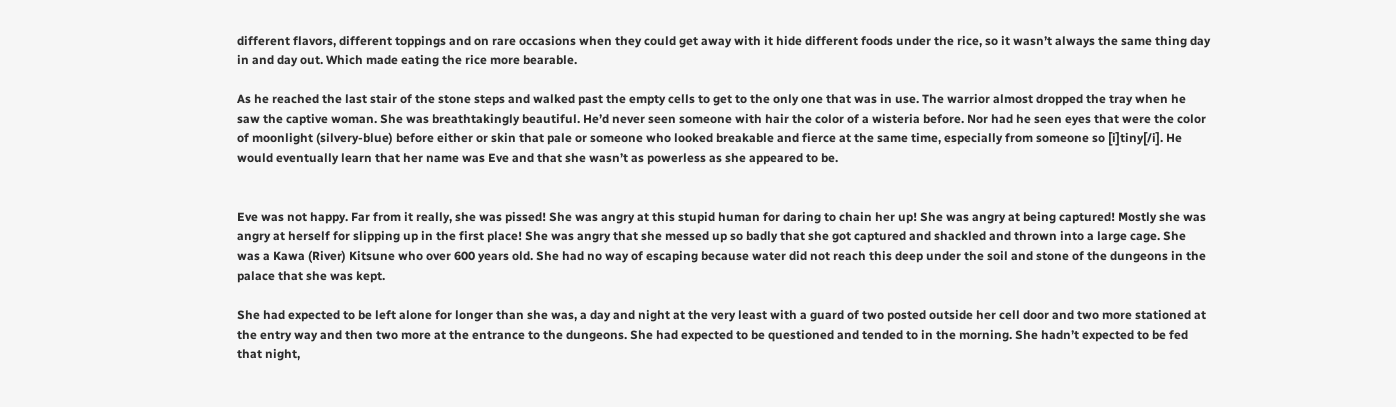different flavors, different toppings and on rare occasions when they could get away with it hide different foods under the rice, so it wasn’t always the same thing day in and day out. Which made eating the rice more bearable.

As he reached the last stair of the stone steps and walked past the empty cells to get to the only one that was in use. The warrior almost dropped the tray when he saw the captive woman. She was breathtakingly beautiful. He’d never seen someone with hair the color of a wisteria before. Nor had he seen eyes that were the color of moonlight (silvery-blue) before either or skin that pale or someone who looked breakable and fierce at the same time, especially from someone so [i]tiny[/i]. He would eventually learn that her name was Eve and that she wasn’t as powerless as she appeared to be.


Eve was not happy. Far from it really, she was pissed! She was angry at this stupid human for daring to chain her up! She was angry at being captured! Mostly she was angry at herself for slipping up in the first place! She was angry that she messed up so badly that she got captured and shackled and thrown into a large cage. She was a Kawa (River) Kitsune who over 600 years old. She had no way of escaping because water did not reach this deep under the soil and stone of the dungeons in the palace that she was kept.

She had expected to be left alone for longer than she was, a day and night at the very least with a guard of two posted outside her cell door and two more stationed at the entry way and then two more at the entrance to the dungeons. She had expected to be questioned and tended to in the morning. She hadn’t expected to be fed that night,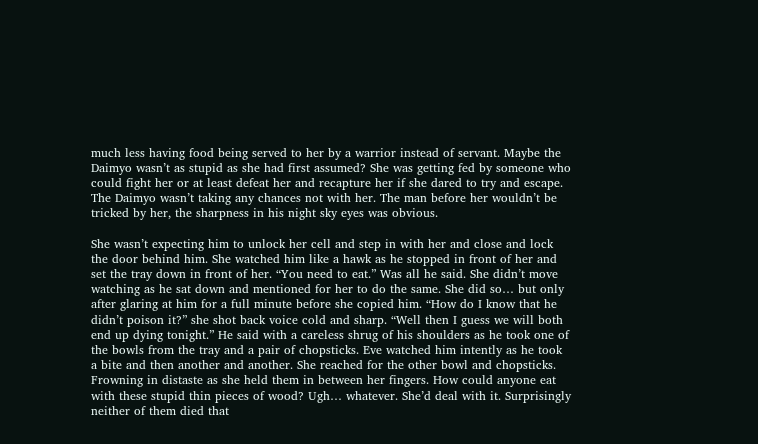much less having food being served to her by a warrior instead of servant. Maybe the Daimyo wasn’t as stupid as she had first assumed? She was getting fed by someone who could fight her or at least defeat her and recapture her if she dared to try and escape. The Daimyo wasn’t taking any chances not with her. The man before her wouldn’t be tricked by her, the sharpness in his night sky eyes was obvious.

She wasn’t expecting him to unlock her cell and step in with her and close and lock the door behind him. She watched him like a hawk as he stopped in front of her and set the tray down in front of her. “You need to eat.” Was all he said. She didn’t move watching as he sat down and mentioned for her to do the same. She did so… but only after glaring at him for a full minute before she copied him. “How do I know that he didn’t poison it?” she shot back voice cold and sharp. “Well then I guess we will both end up dying tonight.” He said with a careless shrug of his shoulders as he took one of the bowls from the tray and a pair of chopsticks. Eve watched him intently as he took a bite and then another and another. She reached for the other bowl and chopsticks. Frowning in distaste as she held them in between her fingers. How could anyone eat with these stupid thin pieces of wood? Ugh… whatever. She’d deal with it. Surprisingly neither of them died that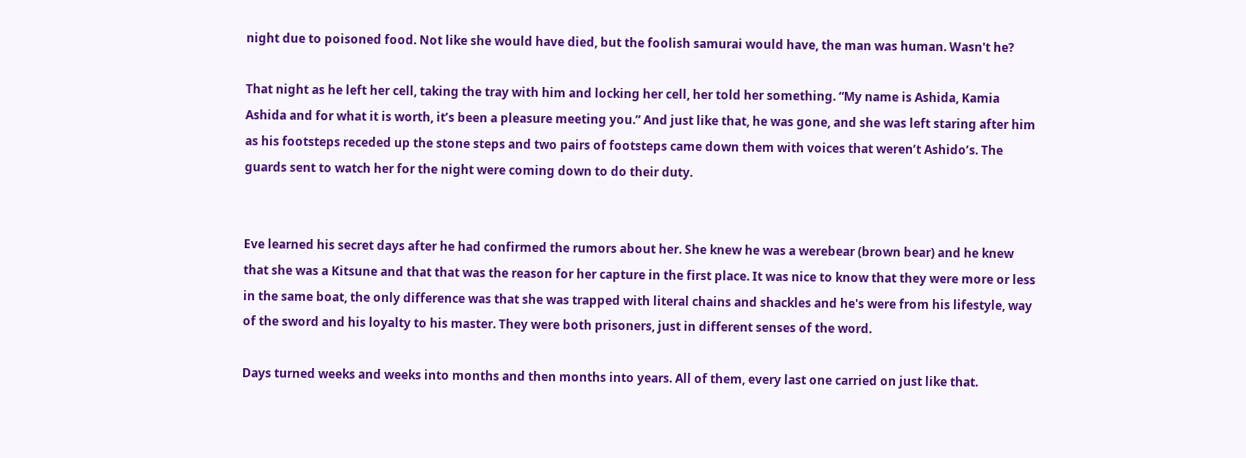night due to poisoned food. Not like she would have died, but the foolish samurai would have, the man was human. Wasn't he?

That night as he left her cell, taking the tray with him and locking her cell, her told her something. “My name is Ashida, Kamia Ashida and for what it is worth, it’s been a pleasure meeting you.” And just like that, he was gone, and she was left staring after him as his footsteps receded up the stone steps and two pairs of footsteps came down them with voices that weren’t Ashido’s. The guards sent to watch her for the night were coming down to do their duty.


Eve learned his secret days after he had confirmed the rumors about her. She knew he was a werebear (brown bear) and he knew that she was a Kitsune and that that was the reason for her capture in the first place. It was nice to know that they were more or less in the same boat, the only difference was that she was trapped with literal chains and shackles and he's were from his lifestyle, way of the sword and his loyalty to his master. They were both prisoners, just in different senses of the word.

Days turned weeks and weeks into months and then months into years. All of them, every last one carried on just like that.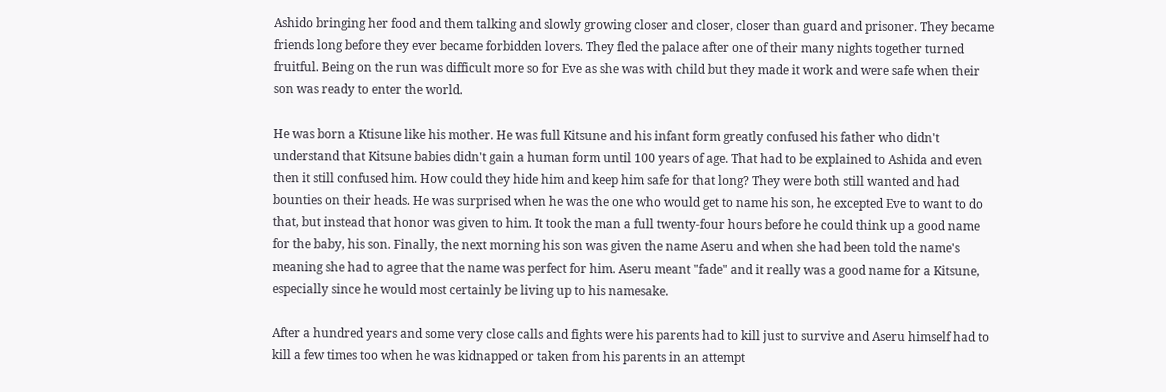Ashido bringing her food and them talking and slowly growing closer and closer, closer than guard and prisoner. They became friends long before they ever became forbidden lovers. They fled the palace after one of their many nights together turned fruitful. Being on the run was difficult more so for Eve as she was with child but they made it work and were safe when their son was ready to enter the world.

He was born a Ktisune like his mother. He was full Kitsune and his infant form greatly confused his father who didn't understand that Kitsune babies didn't gain a human form until 100 years of age. That had to be explained to Ashida and even then it still confused him. How could they hide him and keep him safe for that long? They were both still wanted and had bounties on their heads. He was surprised when he was the one who would get to name his son, he excepted Eve to want to do that, but instead that honor was given to him. It took the man a full twenty-four hours before he could think up a good name for the baby, his son. Finally, the next morning his son was given the name Aseru and when she had been told the name's meaning she had to agree that the name was perfect for him. Aseru meant "fade" and it really was a good name for a Kitsune, especially since he would most certainly be living up to his namesake.

After a hundred years and some very close calls and fights were his parents had to kill just to survive and Aseru himself had to kill a few times too when he was kidnapped or taken from his parents in an attempt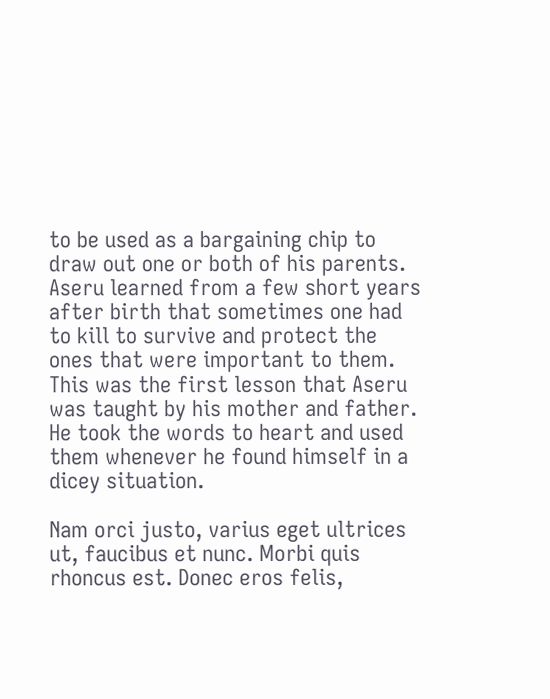to be used as a bargaining chip to draw out one or both of his parents. Aseru learned from a few short years after birth that sometimes one had to kill to survive and protect the ones that were important to them. This was the first lesson that Aseru was taught by his mother and father. He took the words to heart and used them whenever he found himself in a dicey situation.

Nam orci justo, varius eget ultrices ut, faucibus et nunc. Morbi quis rhoncus est. Donec eros felis,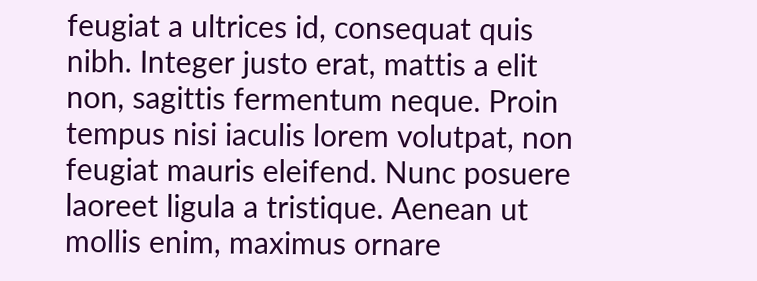feugiat a ultrices id, consequat quis nibh. Integer justo erat, mattis a elit non, sagittis fermentum neque. Proin tempus nisi iaculis lorem volutpat, non feugiat mauris eleifend. Nunc posuere laoreet ligula a tristique. Aenean ut mollis enim, maximus ornare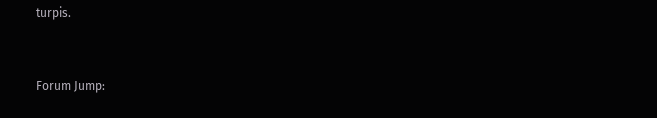turpis.


Forum Jump: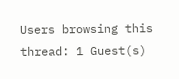Users browsing this thread: 1 Guest(s)